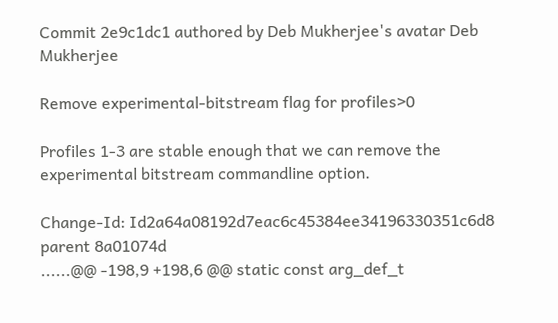Commit 2e9c1dc1 authored by Deb Mukherjee's avatar Deb Mukherjee

Remove experimental-bitstream flag for profiles>0

Profiles 1-3 are stable enough that we can remove the
experimental bitstream commandline option.

Change-Id: Id2a64a08192d7eac6c45384ee34196330351c6d8
parent 8a01074d
......@@ -198,9 +198,6 @@ static const arg_def_t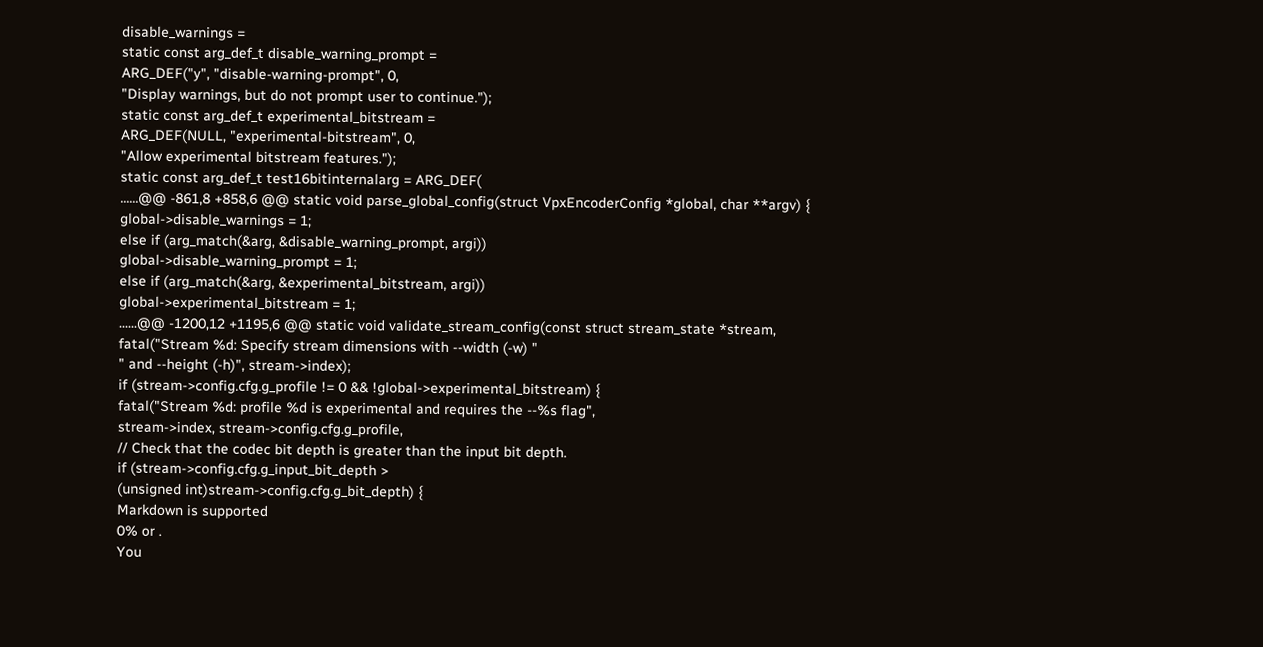disable_warnings =
static const arg_def_t disable_warning_prompt =
ARG_DEF("y", "disable-warning-prompt", 0,
"Display warnings, but do not prompt user to continue.");
static const arg_def_t experimental_bitstream =
ARG_DEF(NULL, "experimental-bitstream", 0,
"Allow experimental bitstream features.");
static const arg_def_t test16bitinternalarg = ARG_DEF(
......@@ -861,8 +858,6 @@ static void parse_global_config(struct VpxEncoderConfig *global, char **argv) {
global->disable_warnings = 1;
else if (arg_match(&arg, &disable_warning_prompt, argi))
global->disable_warning_prompt = 1;
else if (arg_match(&arg, &experimental_bitstream, argi))
global->experimental_bitstream = 1;
......@@ -1200,12 +1195,6 @@ static void validate_stream_config(const struct stream_state *stream,
fatal("Stream %d: Specify stream dimensions with --width (-w) "
" and --height (-h)", stream->index);
if (stream->config.cfg.g_profile != 0 && !global->experimental_bitstream) {
fatal("Stream %d: profile %d is experimental and requires the --%s flag",
stream->index, stream->config.cfg.g_profile,
// Check that the codec bit depth is greater than the input bit depth.
if (stream->config.cfg.g_input_bit_depth >
(unsigned int)stream->config.cfg.g_bit_depth) {
Markdown is supported
0% or .
You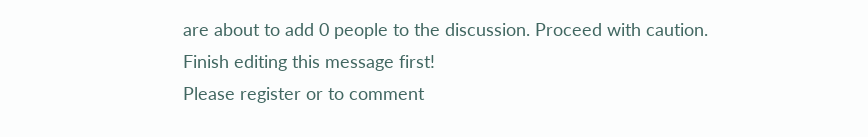are about to add 0 people to the discussion. Proceed with caution.
Finish editing this message first!
Please register or to comment